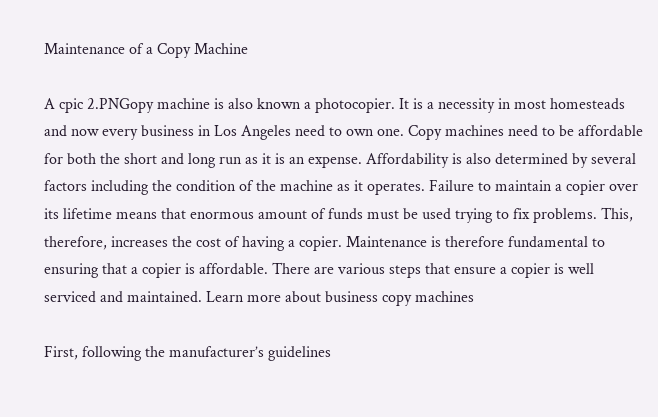Maintenance of a Copy Machine

A cpic 2.PNGopy machine is also known a photocopier. It is a necessity in most homesteads and now every business in Los Angeles need to own one. Copy machines need to be affordable for both the short and long run as it is an expense. Affordability is also determined by several factors including the condition of the machine as it operates. Failure to maintain a copier over its lifetime means that enormous amount of funds must be used trying to fix problems. This, therefore, increases the cost of having a copier. Maintenance is therefore fundamental to ensuring that a copier is affordable. There are various steps that ensure a copier is well serviced and maintained. Learn more about business copy machines

First, following the manufacturer’s guidelines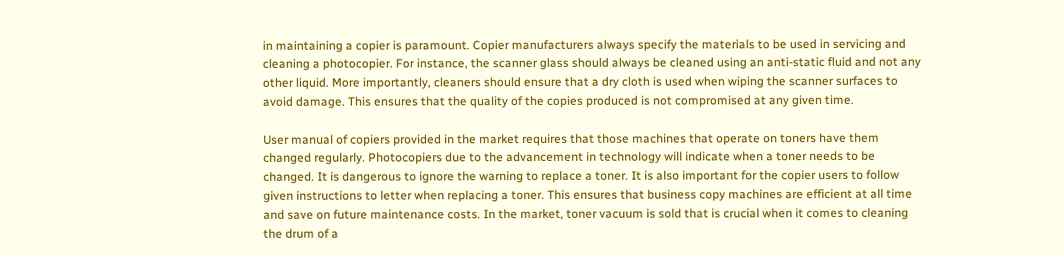in maintaining a copier is paramount. Copier manufacturers always specify the materials to be used in servicing and cleaning a photocopier. For instance, the scanner glass should always be cleaned using an anti-static fluid and not any other liquid. More importantly, cleaners should ensure that a dry cloth is used when wiping the scanner surfaces to avoid damage. This ensures that the quality of the copies produced is not compromised at any given time.

User manual of copiers provided in the market requires that those machines that operate on toners have them changed regularly. Photocopiers due to the advancement in technology will indicate when a toner needs to be changed. It is dangerous to ignore the warning to replace a toner. It is also important for the copier users to follow given instructions to letter when replacing a toner. This ensures that business copy machines are efficient at all time and save on future maintenance costs. In the market, toner vacuum is sold that is crucial when it comes to cleaning the drum of a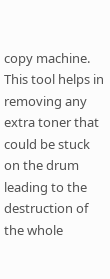copy machine. This tool helps in removing any extra toner that could be stuck on the drum leading to the destruction of the whole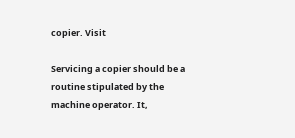copier. Visit

Servicing a copier should be a routine stipulated by the machine operator. It,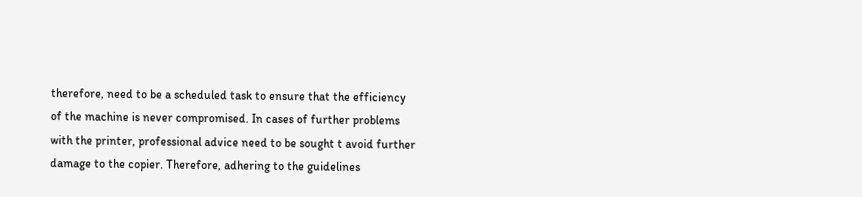therefore, need to be a scheduled task to ensure that the efficiency of the machine is never compromised. In cases of further problems with the printer, professional advice need to be sought t avoid further damage to the copier. Therefore, adhering to the guidelines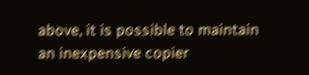above, it is possible to maintain an inexpensive copier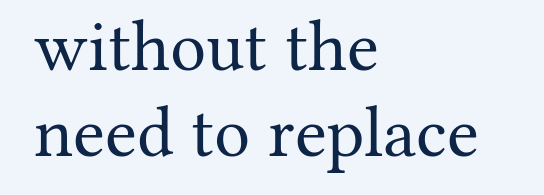without the need to replace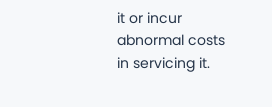it or incur abnormal costs in servicing it.